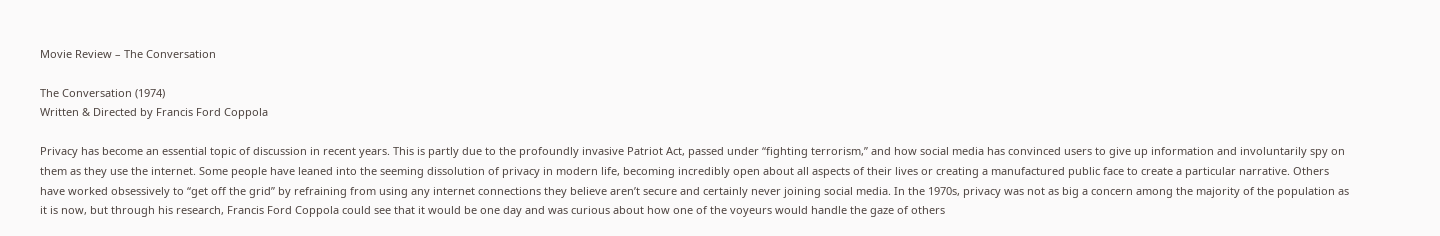Movie Review – The Conversation

The Conversation (1974)
Written & Directed by Francis Ford Coppola

Privacy has become an essential topic of discussion in recent years. This is partly due to the profoundly invasive Patriot Act, passed under “fighting terrorism,” and how social media has convinced users to give up information and involuntarily spy on them as they use the internet. Some people have leaned into the seeming dissolution of privacy in modern life, becoming incredibly open about all aspects of their lives or creating a manufactured public face to create a particular narrative. Others have worked obsessively to “get off the grid” by refraining from using any internet connections they believe aren’t secure and certainly never joining social media. In the 1970s, privacy was not as big a concern among the majority of the population as it is now, but through his research, Francis Ford Coppola could see that it would be one day and was curious about how one of the voyeurs would handle the gaze of others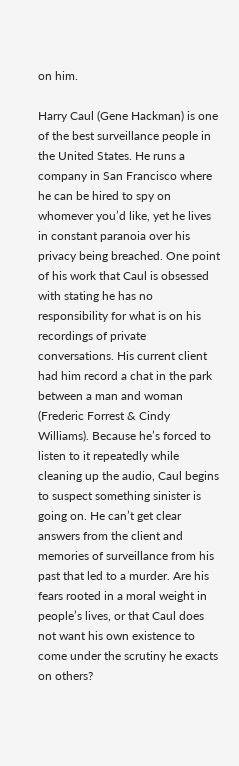on him.

Harry Caul (Gene Hackman) is one of the best surveillance people in the United States. He runs a company in San Francisco where he can be hired to spy on whomever you’d like, yet he lives in constant paranoia over his privacy being breached. One point of his work that Caul is obsessed with stating he has no responsibility for what is on his recordings of private conversations. His current client had him record a chat in the park between a man and woman (Frederic Forrest & Cindy Williams). Because he’s forced to listen to it repeatedly while cleaning up the audio, Caul begins to suspect something sinister is going on. He can’t get clear answers from the client and memories of surveillance from his past that led to a murder. Are his fears rooted in a moral weight in people’s lives, or that Caul does not want his own existence to come under the scrutiny he exacts on others?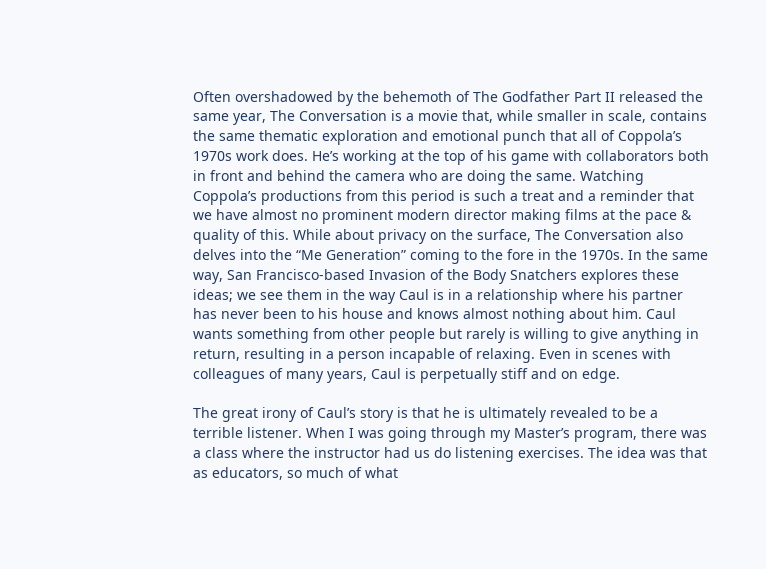Often overshadowed by the behemoth of The Godfather Part II released the same year, The Conversation is a movie that, while smaller in scale, contains the same thematic exploration and emotional punch that all of Coppola’s 1970s work does. He’s working at the top of his game with collaborators both in front and behind the camera who are doing the same. Watching Coppola’s productions from this period is such a treat and a reminder that we have almost no prominent modern director making films at the pace & quality of this. While about privacy on the surface, The Conversation also delves into the “Me Generation” coming to the fore in the 1970s. In the same way, San Francisco-based Invasion of the Body Snatchers explores these ideas; we see them in the way Caul is in a relationship where his partner has never been to his house and knows almost nothing about him. Caul wants something from other people but rarely is willing to give anything in return, resulting in a person incapable of relaxing. Even in scenes with colleagues of many years, Caul is perpetually stiff and on edge.

The great irony of Caul’s story is that he is ultimately revealed to be a terrible listener. When I was going through my Master’s program, there was a class where the instructor had us do listening exercises. The idea was that as educators, so much of what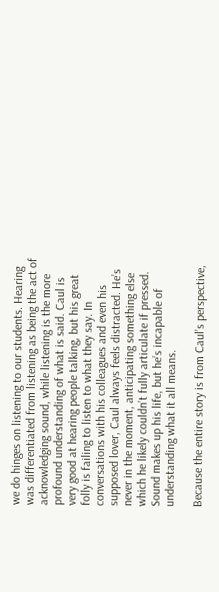we do hinges on listening to our students. Hearing was differentiated from listening as being the act of acknowledging sound, while listening is the more profound understanding of what is said. Caul is very good at hearing people talking, but his great folly is failing to listen to what they say. In conversations with his colleagues and even his supposed lover, Caul always feels distracted. He’s never in the moment, anticipating something else which he likely couldn’t fully articulate if pressed. Sound makes up his life, but he’s incapable of understanding what it all means.

Because the entire story is from Caul’s perspective,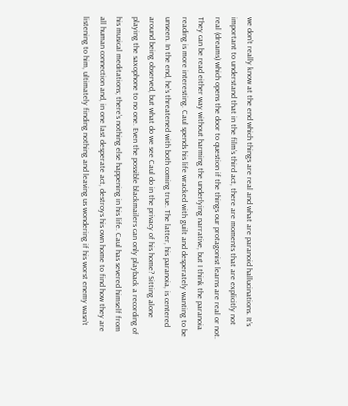we don’t really know at the end which things are real and what are paranoid hallucinations. It’s important to understand that in the film’s third act, there are moments that are explicitly not real (dreams) which opens the door to question if the things our protagonist learns are real or not. They can be read either way without harming the underlying narrative, but I think the paranoia reading is more interesting. Caul spends his life wracked with guilt and desperately wanting to be unseen. In the end, he’s threatened with both coming true. The latter, his paranoia, is centered around being observed, but what do we see Caul do in the privacy of his home? Sitting alone playing the saxophone to no one. Even the possible blackmailers can only playback a recording of his musical meditations; there’s nothing else happening in his life. Caul has severed himself from all human connection and, in one last desperate act, destroys his own home to find how they are listening to him, ultimately finding nothing and leaving us wondering if his worst enemy wasn’t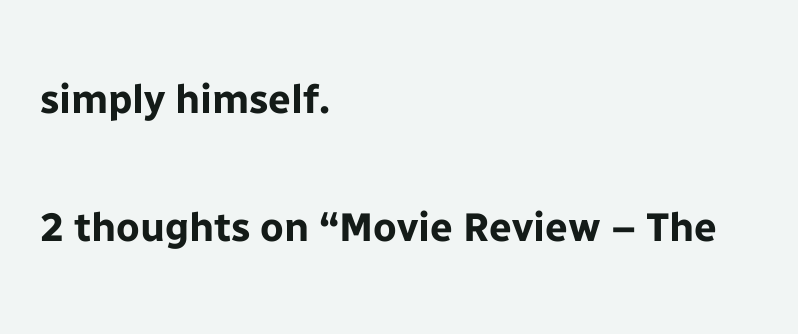simply himself.

2 thoughts on “Movie Review – The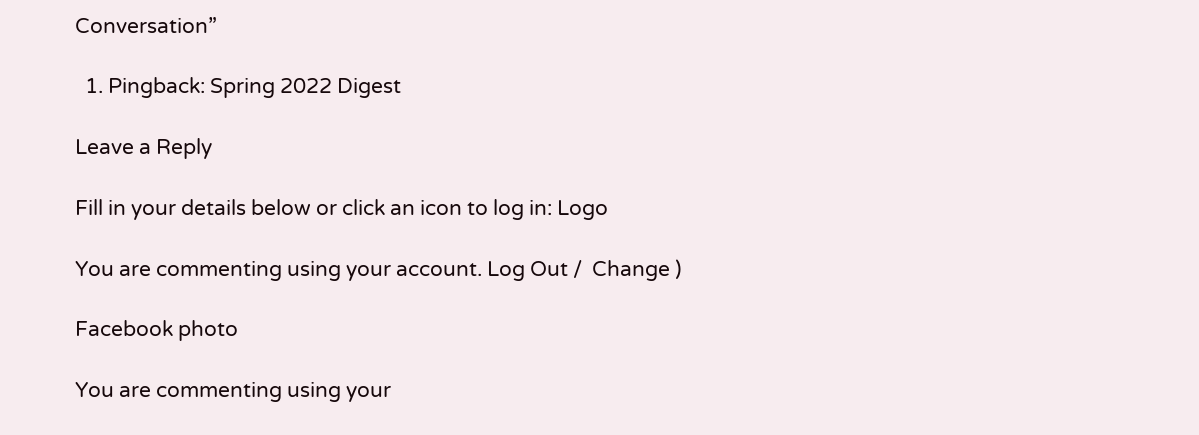Conversation”

  1. Pingback: Spring 2022 Digest

Leave a Reply

Fill in your details below or click an icon to log in: Logo

You are commenting using your account. Log Out /  Change )

Facebook photo

You are commenting using your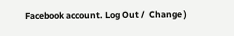Facebook account. Log Out /  Change )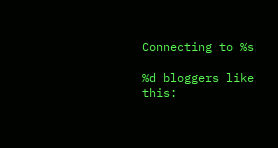Connecting to %s

%d bloggers like this: